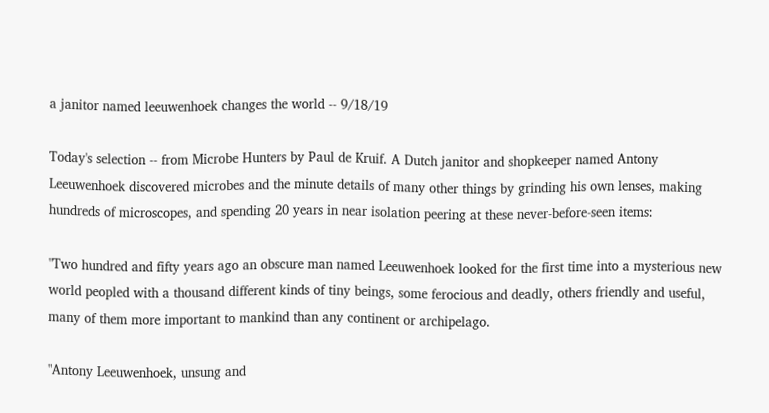a janitor named leeuwenhoek changes the world -- 9/18/19

Today's selection -- from Microbe Hunters by Paul de Kruif. A Dutch janitor and shopkeeper named Antony Leeuwenhoek discovered microbes and the minute details of many other things by grinding his own lenses, making hundreds of microscopes, and spending 20 years in near isolation peering at these never-before-seen items:

"Two hundred and fifty years ago an obscure man named Leeuwenhoek looked for the first time into a mysterious new world peopled with a thousand different kinds of tiny beings, some ferocious and deadly, others friendly and useful, many of them more important to mankind than any continent or archipelago.

"Antony Leeuwenhoek, unsung and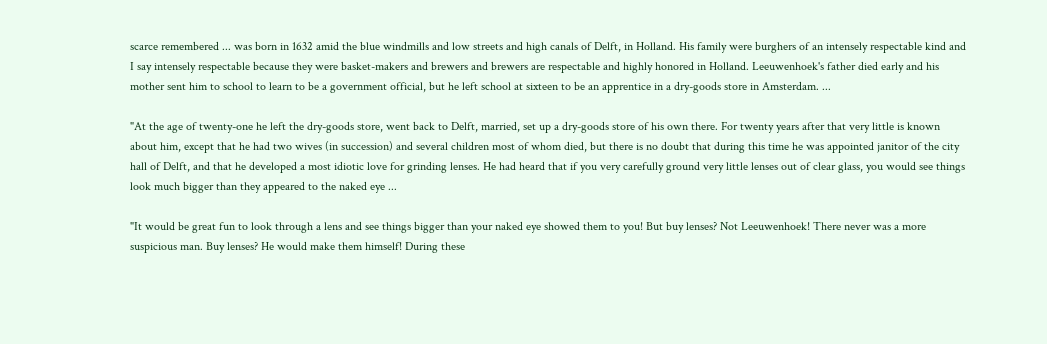scarce remembered ... was born in 1632 amid the blue windmills and low streets and high canals of Delft, in Holland. His family were burghers of an intensely respectable kind and I say intensely respectable because they were basket-makers and brewers and brewers are respectable and highly honored in Holland. Leeuwenhoek's father died early and his mother sent him to school to learn to be a government official, but he left school at sixteen to be an apprentice in a dry-goods store in Amsterdam. ...

"At the age of twenty-one he left the dry-goods store, went back to Delft, married, set up a dry-goods store of his own there. For twenty years after that very little is known about him, except that he had two wives (in succession) and several children most of whom died, but there is no doubt that during this time he was appointed janitor of the city hall of Delft, and that he developed a most idiotic love for grinding lenses. He had heard that if you very carefully ground very little lenses out of clear glass, you would see things look much bigger than they appeared to the naked eye ...

"It would be great fun to look through a lens and see things bigger than your naked eye showed them to you! But buy lenses? Not Leeuwenhoek! There never was a more suspicious man. Buy lenses? He would make them himself! During these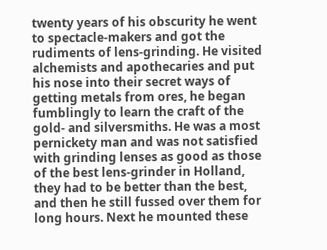twenty years of his obscurity he went to spectacle-makers and got the rudiments of lens-grinding. He visited alchemists and apothecaries and put his nose into their secret ways of getting metals from ores, he began fumblingly to learn the craft of the gold- and silversmiths. He was a most pernickety man and was not satisfied with grinding lenses as good as those of the best lens-grinder in Holland, they had to be better than the best, and then he still fussed over them for long hours. Next he mounted these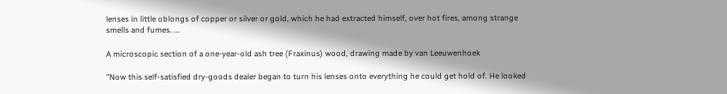lenses in little oblongs of copper or silver or gold, which he had extracted himself, over hot fires, among strange smells and fumes. ...

A microscopic section of a one-year-old ash tree (Fraxinus) wood, drawing made by van Leeuwenhoek

"Now this self-satisfied dry-goods dealer began to turn his lenses onto everything he could get hold of. He looked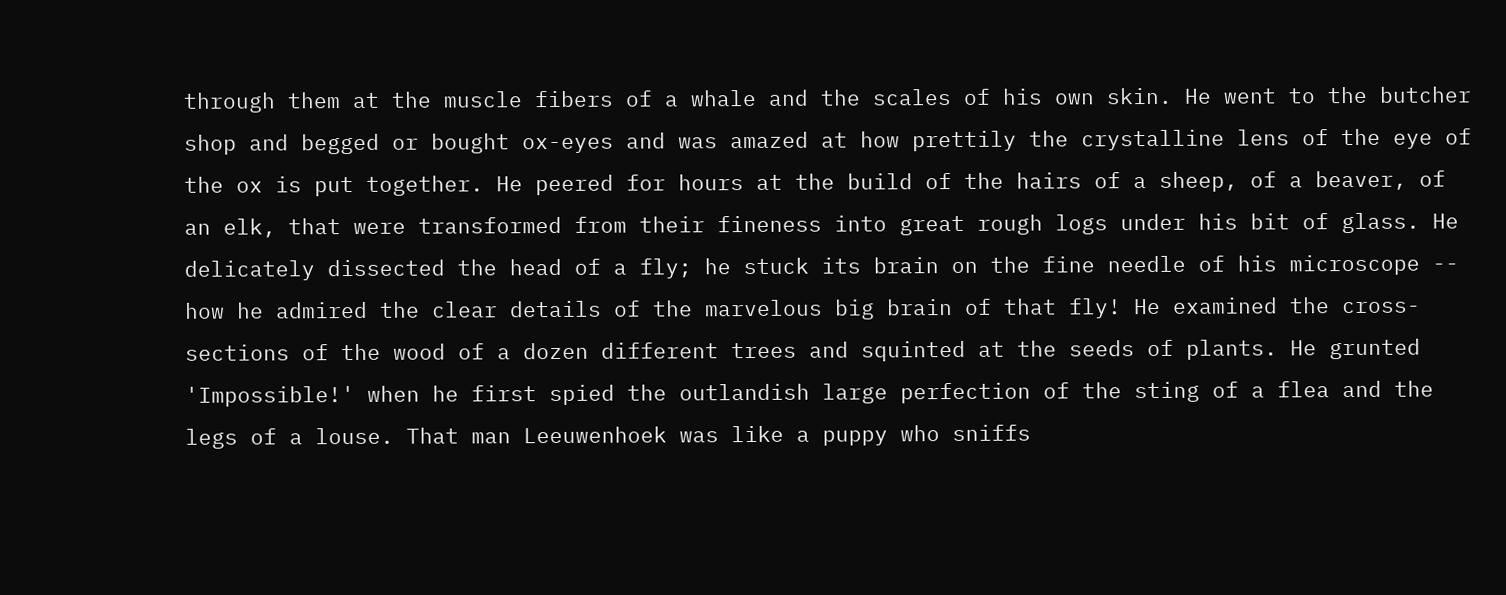through them at the muscle fibers of a whale and the scales of his own skin. He went to the butcher shop and begged or bought ox-eyes and was amazed at how prettily the crystalline lens of the eye of the ox is put together. He peered for hours at the build of the hairs of a sheep, of a beaver, of an elk, that were transformed from their fineness into great rough logs under his bit of glass. He delicately dissected the head of a fly; he stuck its brain on the fine needle of his microscope -- how he admired the clear details of the marvelous big brain of that fly! He examined the cross-sections of the wood of a dozen different trees and squinted at the seeds of plants. He grunted 'Impossible!' when he first spied the outlandish large perfection of the sting of a flea and the legs of a louse. That man Leeuwenhoek was like a puppy who sniffs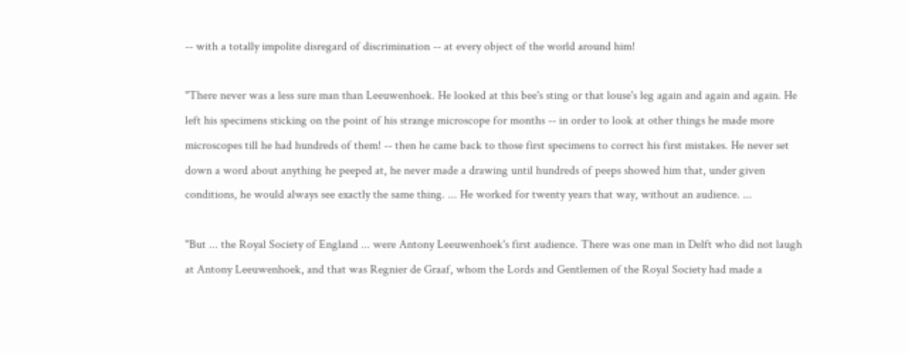-- with a totally impolite disregard of discrimination -- at every object of the world around him!

"There never was a less sure man than Leeuwenhoek. He looked at this bee's sting or that louse's leg again and again and again. He left his specimens sticking on the point of his strange microscope for months -- in order to look at other things he made more microscopes till he had hundreds of them! -- then he came back to those first specimens to correct his first mistakes. He never set down a word about anything he peeped at, he never made a drawing until hundreds of peeps showed him that, under given conditions, he would always see exactly the same thing. ... He worked for twenty years that way, without an audience. ...

"But ... the Royal Society of England ... were Antony Leeuwenhoek's first audience. There was one man in Delft who did not laugh at Antony Leeuwenhoek, and that was Regnier de Graaf, whom the Lords and Gentlemen of the Royal Society had made a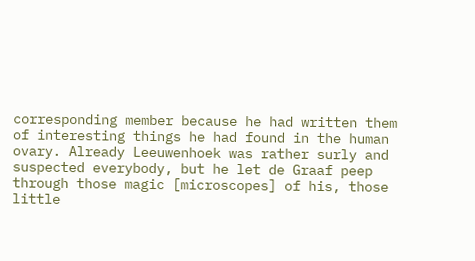corresponding member because he had written them of interesting things he had found in the human ovary. Already Leeuwenhoek was rather surly and suspected everybody, but he let de Graaf peep through those magic [microscopes] of his, those little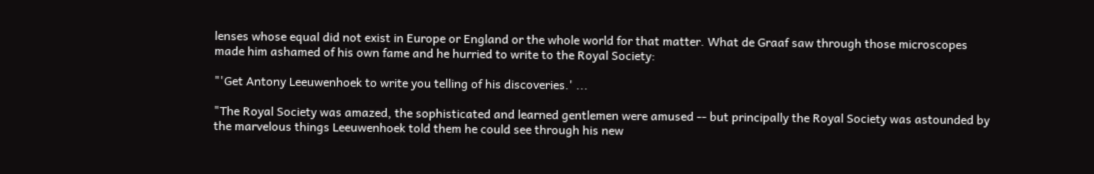lenses whose equal did not exist in Europe or England or the whole world for that matter. What de Graaf saw through those microscopes made him ashamed of his own fame and he hurried to write to the Royal Society:

"'Get Antony Leeuwenhoek to write you telling of his discoveries.' ...

"The Royal Society was amazed, the sophisticated and learned gentlemen were amused -- but principally the Royal Society was astounded by the marvelous things Leeuwenhoek told them he could see through his new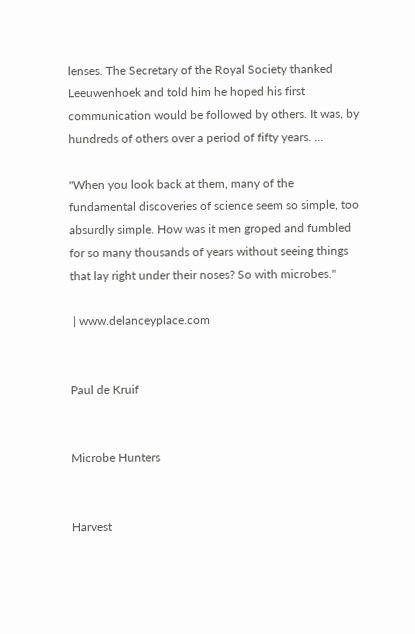lenses. The Secretary of the Royal Society thanked Leeuwenhoek and told him he hoped his first communication would be followed by others. It was, by hundreds of others over a period of fifty years. ...

"When you look back at them, many of the fundamental discoveries of science seem so simple, too absurdly simple. How was it men groped and fumbled for so many thousands of years without seeing things that lay right under their noses? So with microbes."

 | www.delanceyplace.com


Paul de Kruif


Microbe Hunters


Harvest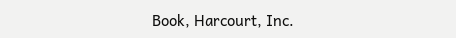Book, Harcourt, Inc.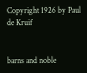Copyright 1926 by Paul de Kruif


barns and noble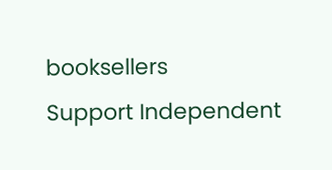booksellers
Support Independent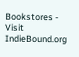Bookstores - Visit IndieBound.org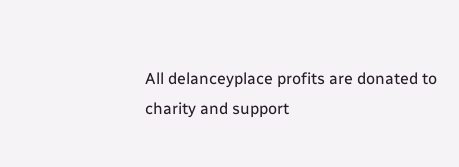All delanceyplace profits are donated to charity and support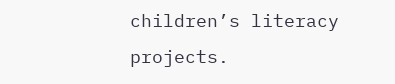children’s literacy projects.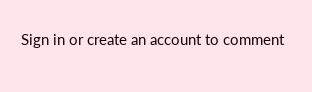Sign in or create an account to comment